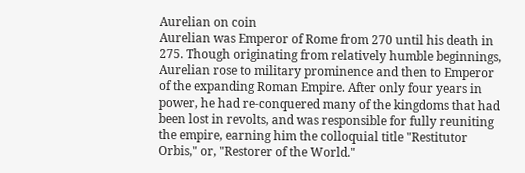Aurelian on coin
Aurelian was Emperor of Rome from 270 until his death in 275. Though originating from relatively humble beginnings, Aurelian rose to military prominence and then to Emperor of the expanding Roman Empire. After only four years in power, he had re-conquered many of the kingdoms that had been lost in revolts, and was responsible for fully reuniting the empire, earning him the colloquial title "Restitutor Orbis," or, "Restorer of the World."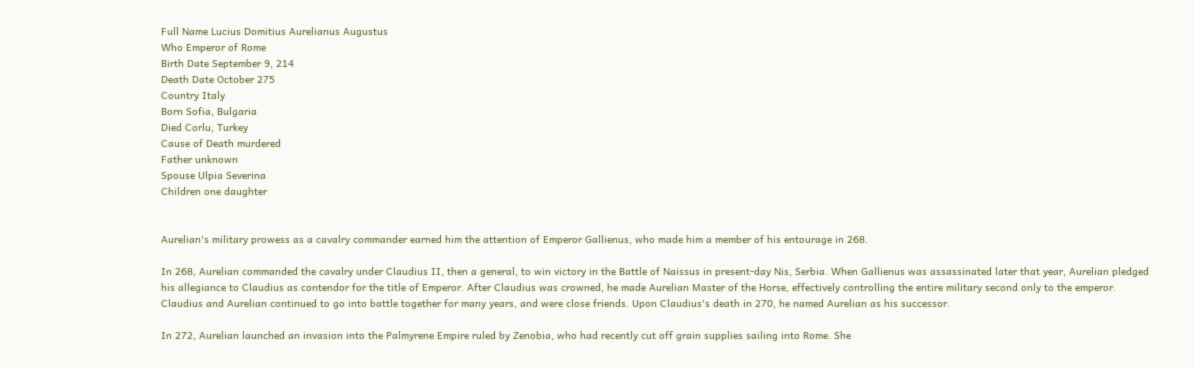Full Name Lucius Domitius Aurelianus Augustus
Who Emperor of Rome
Birth Date September 9, 214
Death Date October 275
Country Italy
Born Sofia, Bulgaria
Died Corlu, Turkey
Cause of Death murdered
Father unknown
Spouse Ulpia Severina
Children one daughter


Aurelian's military prowess as a cavalry commander earned him the attention of Emperor Gallienus, who made him a member of his entourage in 268.

In 268, Aurelian commanded the cavalry under Claudius II, then a general, to win victory in the Battle of Naissus in present-day Nis, Serbia. When Gallienus was assassinated later that year, Aurelian pledged his allegiance to Claudius as contendor for the title of Emperor. After Claudius was crowned, he made Aurelian Master of the Horse, effectively controlling the entire military second only to the emperor. Claudius and Aurelian continued to go into battle together for many years, and were close friends. Upon Claudius's death in 270, he named Aurelian as his successor.

In 272, Aurelian launched an invasion into the Palmyrene Empire ruled by Zenobia, who had recently cut off grain supplies sailing into Rome. She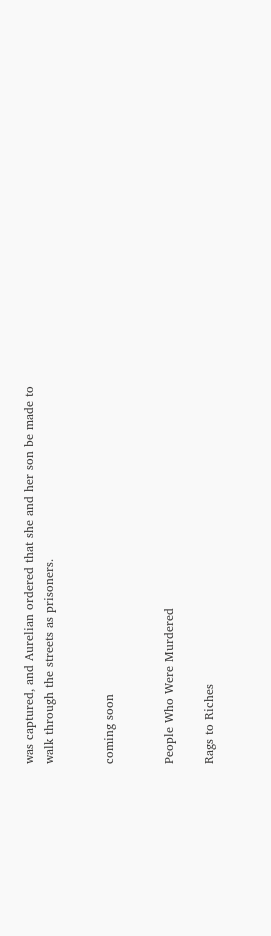was captured, and Aurelian ordered that she and her son be made to walk through the streets as prisoners.


coming soon


People Who Were Murdered

Rags to Riches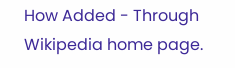How Added - Through Wikipedia home page.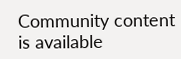Community content is available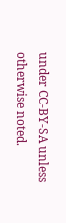under CC-BY-SA unless otherwise noted.